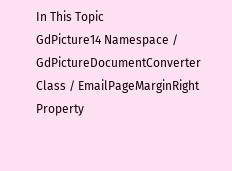In This Topic
GdPicture14 Namespace / GdPictureDocumentConverter Class / EmailPageMarginRight Property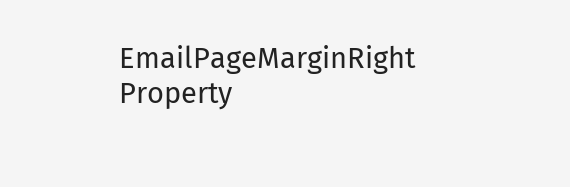EmailPageMarginRight Property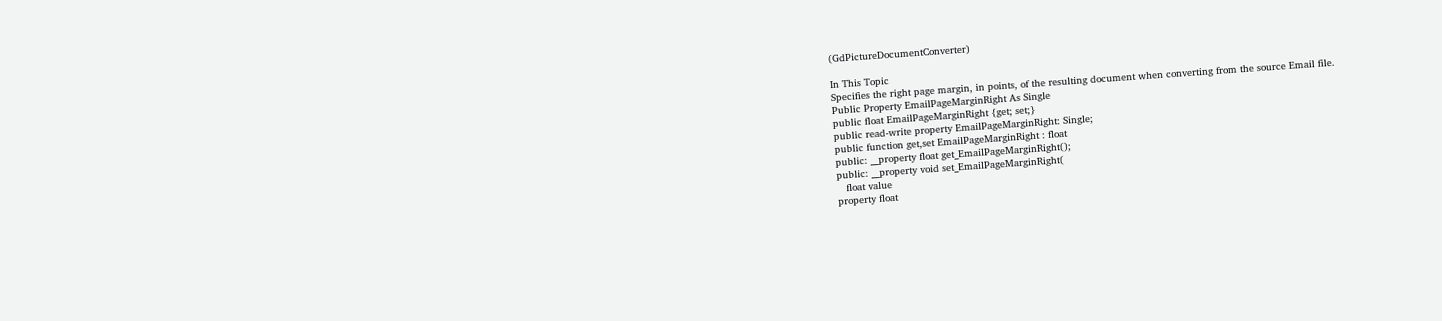(GdPictureDocumentConverter)

In This Topic
Specifies the right page margin, in points, of the resulting document when converting from the source Email file.
Public Property EmailPageMarginRight As Single
public float EmailPageMarginRight {get; set;}
public read-write property EmailPageMarginRight: Single;
public function get,set EmailPageMarginRight : float
public: __property float get_EmailPageMarginRight();
public: __property void set_EmailPageMarginRight(
   float value
property float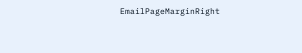EmailPageMarginRight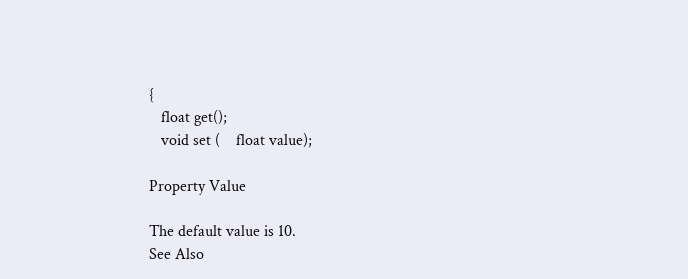{
   float get();
   void set (    float value);

Property Value

The default value is 10.
See Also